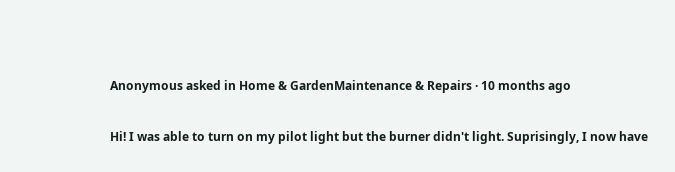Anonymous asked in Home & GardenMaintenance & Repairs · 10 months ago

Hi! I was able to turn on my pilot light but the burner didn't light. Suprisingly, I now have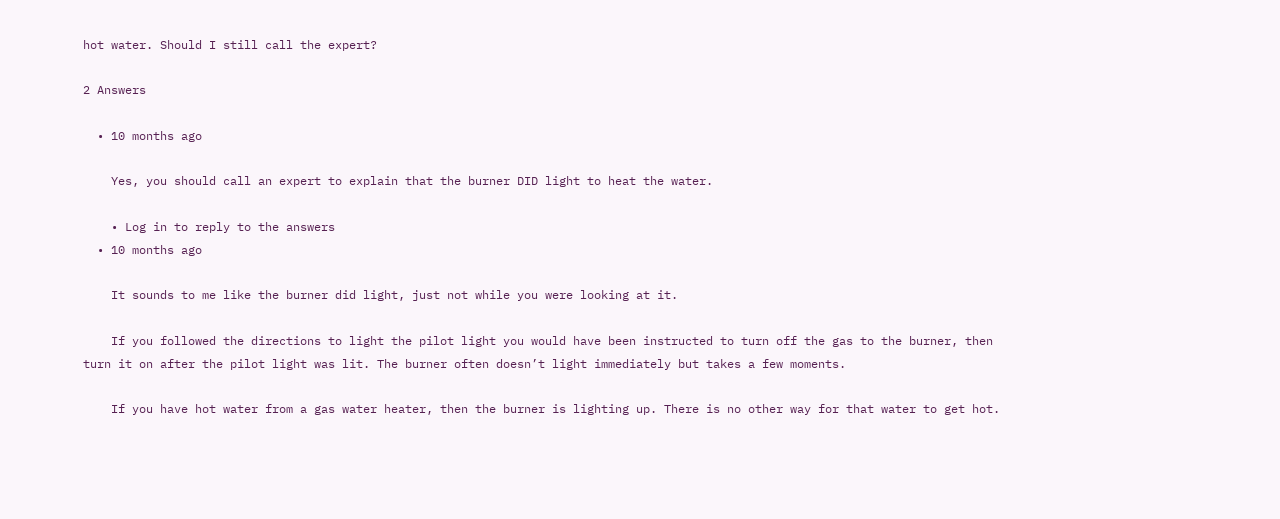hot water. Should I still call the expert?

2 Answers

  • 10 months ago

    Yes, you should call an expert to explain that the burner DID light to heat the water.

    • Log in to reply to the answers
  • 10 months ago

    It sounds to me like the burner did light, just not while you were looking at it.

    If you followed the directions to light the pilot light you would have been instructed to turn off the gas to the burner, then turn it on after the pilot light was lit. The burner often doesn’t light immediately but takes a few moments.

    If you have hot water from a gas water heater, then the burner is lighting up. There is no other way for that water to get hot.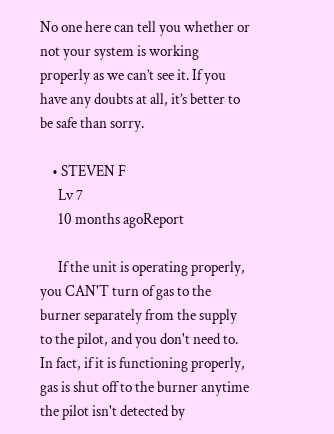No one here can tell you whether or not your system is working properly as we can’t see it. If you have any doubts at all, it’s better to be safe than sorry.

    • STEVEN F
      Lv 7
      10 months agoReport

      If the unit is operating properly, you CAN'T turn of gas to the burner separately from the supply to the pilot, and you don't need to. In fact, if it is functioning properly, gas is shut off to the burner anytime the pilot isn't detected by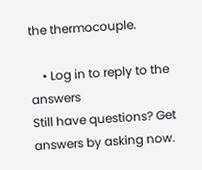the thermocouple.

    • Log in to reply to the answers
Still have questions? Get answers by asking now.